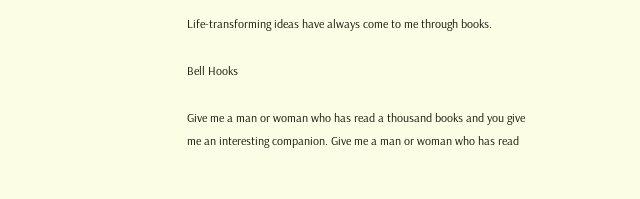Life-transforming ideas have always come to me through books.

Bell Hooks

Give me a man or woman who has read a thousand books and you give me an interesting companion. Give me a man or woman who has read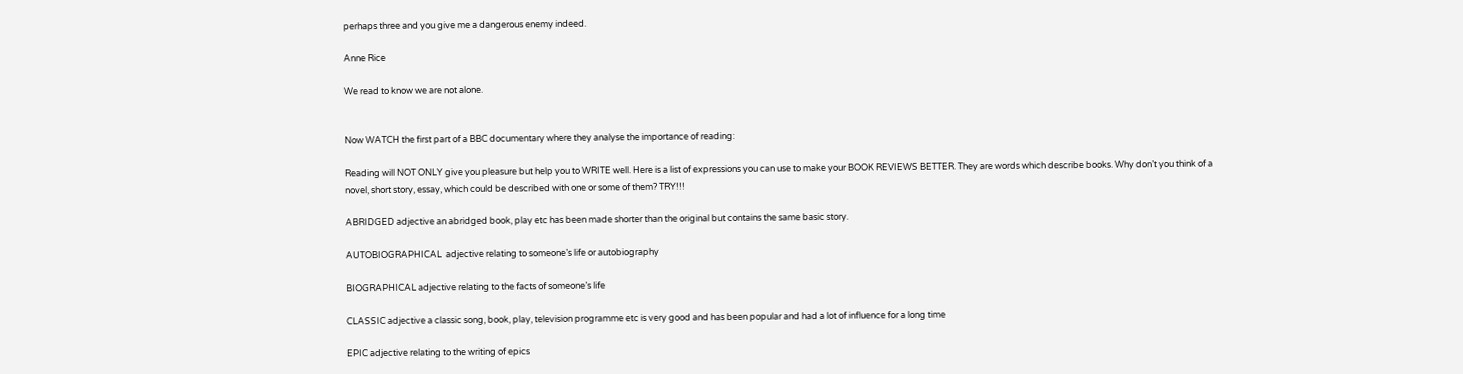perhaps three and you give me a dangerous enemy indeed.

Anne Rice

We read to know we are not alone.


Now WATCH the first part of a BBC documentary where they analyse the importance of reading:

Reading will NOT ONLY give you pleasure but help you to WRITE well. Here is a list of expressions you can use to make your BOOK REVIEWS BETTER. They are words which describe books. Why don’t you think of a novel, short story, essay, which could be described with one or some of them? TRY!!!

ABRIDGED adjective an abridged book, play etc has been made shorter than the original but contains the same basic story.

AUTOBIOGRAPHICAL  adjective relating to someone’s life or autobiography

BIOGRAPHICAL adjective relating to the facts of someone’s life

CLASSIC adjective a classic song, book, play, television programme etc is very good and has been popular and had a lot of influence for a long time

EPIC adjective relating to the writing of epics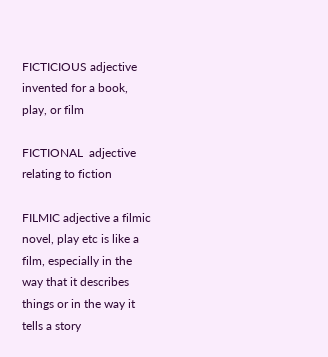FICTICIOUS adjective invented for a book, play, or film

FICTIONAL  adjective relating to fiction

FILMIC adjective a filmic novel, play etc is like a film, especially in the way that it describes things or in the way it tells a story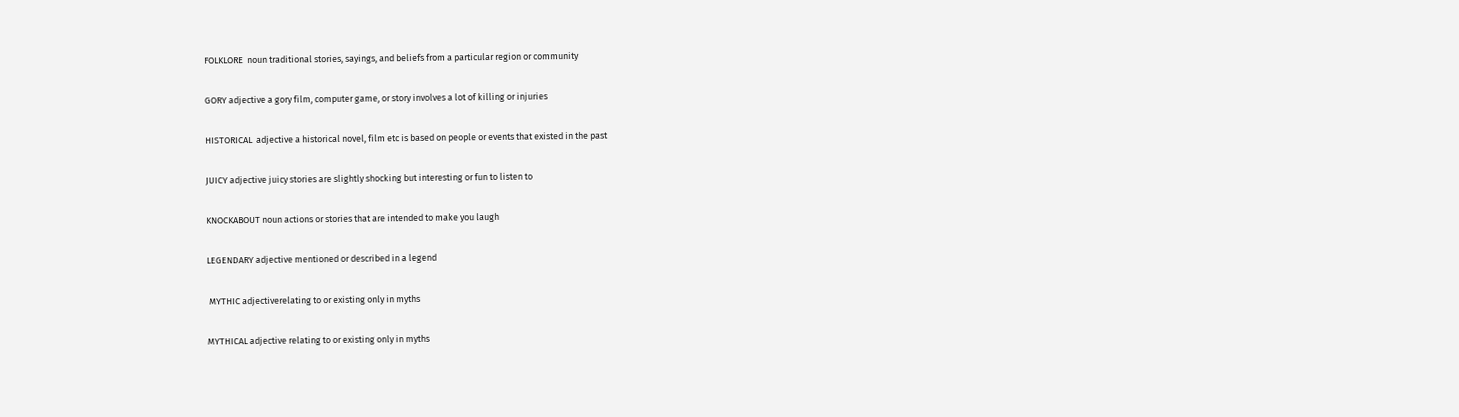FOLKLORE  noun traditional stories, sayings, and beliefs from a particular region or community

GORY adjective a gory film, computer game, or story involves a lot of killing or injuries

HISTORICAL  adjective a historical novel, film etc is based on people or events that existed in the past

JUICY adjective juicy stories are slightly shocking but interesting or fun to listen to

KNOCKABOUT noun actions or stories that are intended to make you laugh

LEGENDARY adjective mentioned or described in a legend

 MYTHIC adjectiverelating to or existing only in myths

MYTHICAL adjective relating to or existing only in myths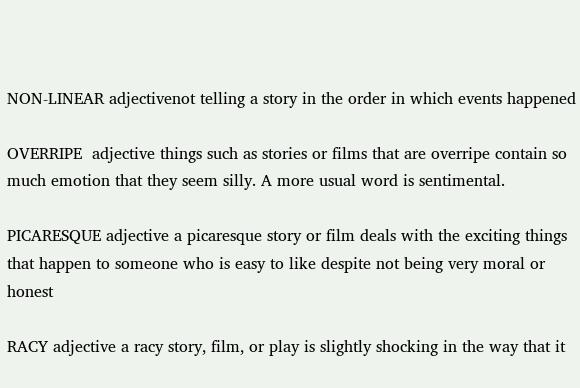NON-LINEAR adjectivenot telling a story in the order in which events happened

OVERRIPE  adjective things such as stories or films that are overripe contain so much emotion that they seem silly. A more usual word is sentimental.

PICARESQUE adjective a picaresque story or film deals with the exciting things that happen to someone who is easy to like despite not being very moral or honest

RACY adjective a racy story, film, or play is slightly shocking in the way that it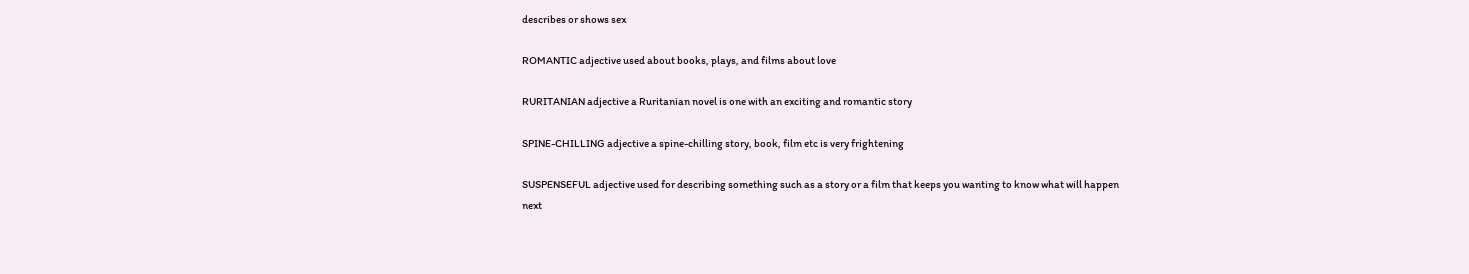describes or shows sex

ROMANTIC adjective used about books, plays, and films about love

RURITANIAN adjective a Ruritanian novel is one with an exciting and romantic story

SPINE-CHILLING adjective a spine-chilling story, book, film etc is very frightening

SUSPENSEFUL adjective used for describing something such as a story or a film that keeps you wanting to know what will happen next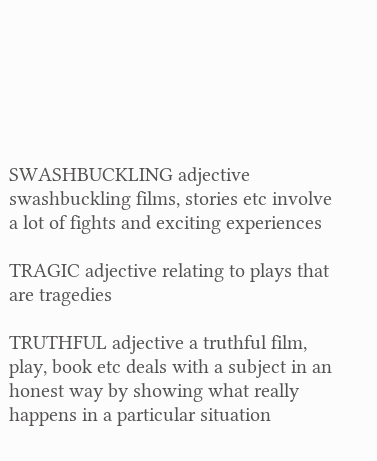SWASHBUCKLING adjective swashbuckling films, stories etc involve a lot of fights and exciting experiences

TRAGIC adjective relating to plays that are tragedies

TRUTHFUL adjective a truthful film, play, book etc deals with a subject in an honest way by showing what really happens in a particular situation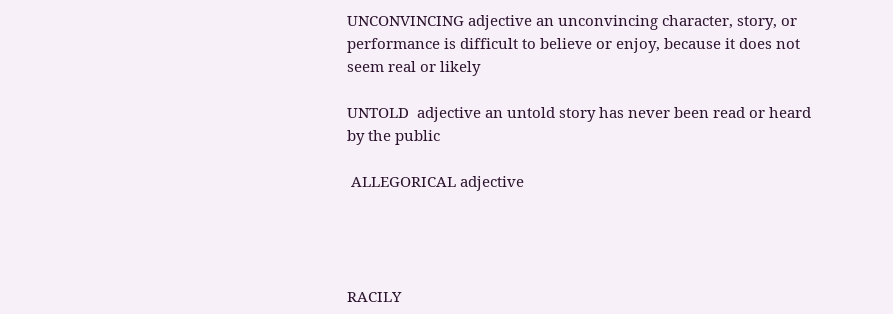UNCONVINCING adjective an unconvincing character, story, or performance is difficult to believe or enjoy, because it does not seem real or likely

UNTOLD  adjective an untold story has never been read or heard by the public

 ALLEGORICAL adjective




RACILY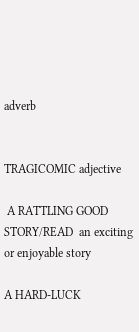adverb


TRAGICOMIC adjective

 A RATTLING GOOD STORY/READ  an exciting or enjoyable story

A HARD-LUCK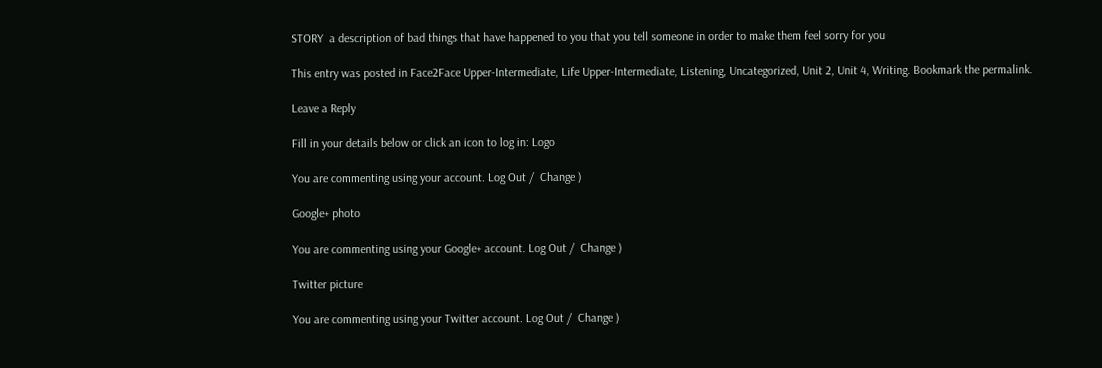STORY  a description of bad things that have happened to you that you tell someone in order to make them feel sorry for you

This entry was posted in Face2Face Upper-Intermediate, Life Upper-Intermediate, Listening, Uncategorized, Unit 2, Unit 4, Writing. Bookmark the permalink.

Leave a Reply

Fill in your details below or click an icon to log in: Logo

You are commenting using your account. Log Out /  Change )

Google+ photo

You are commenting using your Google+ account. Log Out /  Change )

Twitter picture

You are commenting using your Twitter account. Log Out /  Change )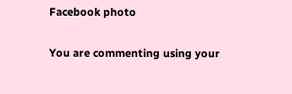Facebook photo

You are commenting using your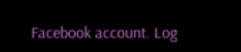Facebook account. Log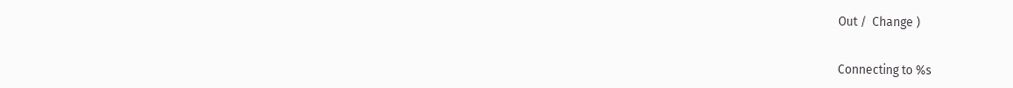Out /  Change )


Connecting to %s